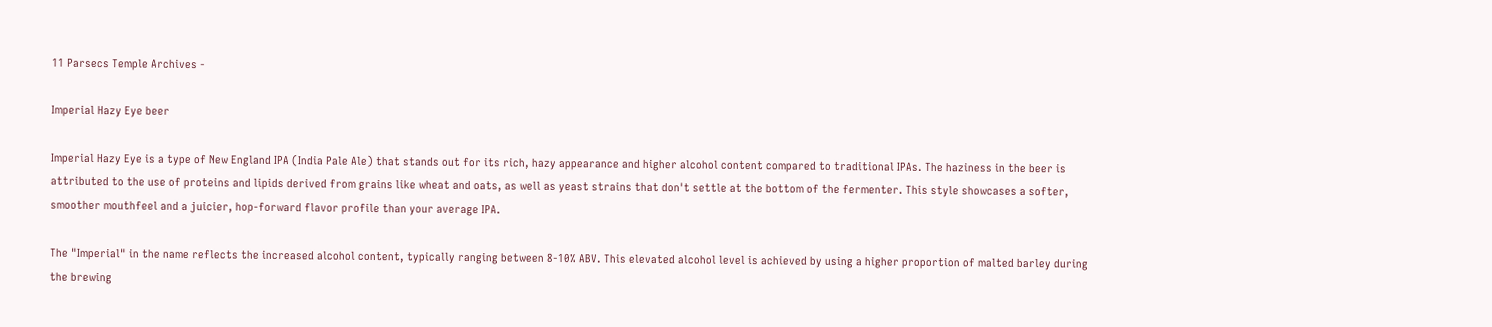11 Parsecs Temple Archives -

Imperial Hazy Eye beer

Imperial Hazy Eye is a type of New England IPA (India Pale Ale) that stands out for its rich, hazy appearance and higher alcohol content compared to traditional IPAs. The haziness in the beer is attributed to the use of proteins and lipids derived from grains like wheat and oats, as well as yeast strains that don't settle at the bottom of the fermenter. This style showcases a softer, smoother mouthfeel and a juicier, hop-forward flavor profile than your average IPA.

The "Imperial" in the name reflects the increased alcohol content, typically ranging between 8-10% ABV. This elevated alcohol level is achieved by using a higher proportion of malted barley during the brewing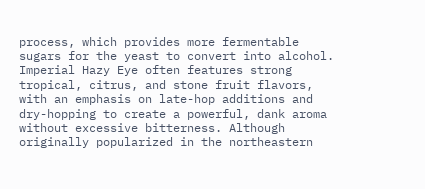process, which provides more fermentable sugars for the yeast to convert into alcohol. Imperial Hazy Eye often features strong tropical, citrus, and stone fruit flavors, with an emphasis on late-hop additions and dry-hopping to create a powerful, dank aroma without excessive bitterness. Although originally popularized in the northeastern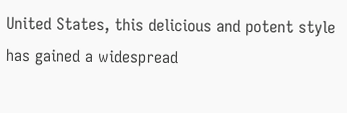United States, this delicious and potent style has gained a widespread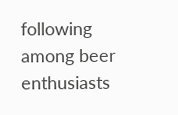following among beer enthusiasts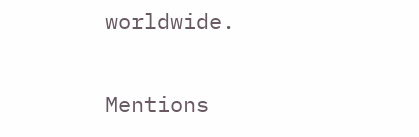worldwide.

Mentions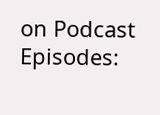on Podcast Episodes: